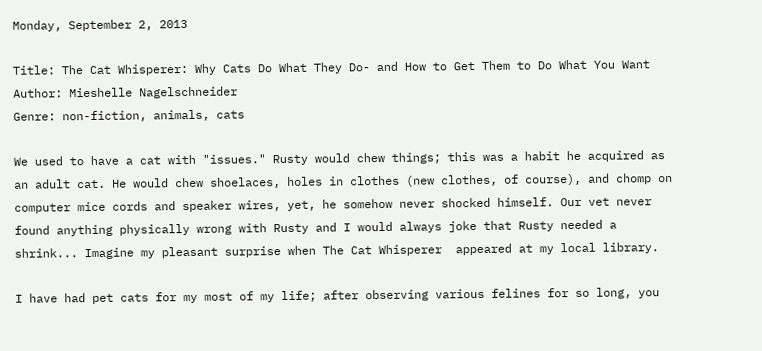Monday, September 2, 2013

Title: The Cat Whisperer: Why Cats Do What They Do- and How to Get Them to Do What You Want
Author: Mieshelle Nagelschneider
Genre: non-fiction, animals, cats

We used to have a cat with "issues." Rusty would chew things; this was a habit he acquired as an adult cat. He would chew shoelaces, holes in clothes (new clothes, of course), and chomp on computer mice cords and speaker wires, yet, he somehow never shocked himself. Our vet never found anything physically wrong with Rusty and I would always joke that Rusty needed a shrink... Imagine my pleasant surprise when The Cat Whisperer  appeared at my local library.

I have had pet cats for my most of my life; after observing various felines for so long, you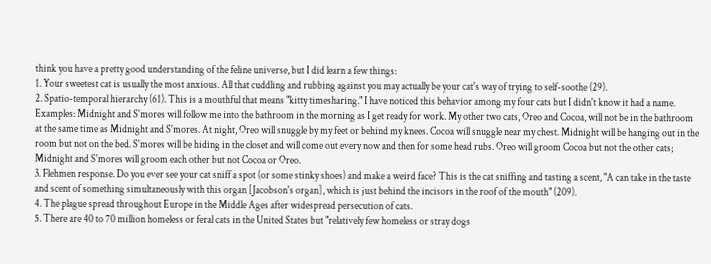think you have a pretty good understanding of the feline universe, but I did learn a few things:
1. Your sweetest cat is usually the most anxious. All that cuddling and rubbing against you may actually be your cat's way of trying to self-soothe (29).
2. Spatio-temporal hierarchy (61). This is a mouthful that means "kitty timesharing." I have noticed this behavior among my four cats but I didn't know it had a name. Examples: Midnight and S'mores will follow me into the bathroom in the morning as I get ready for work. My other two cats, Oreo and Cocoa, will not be in the bathroom at the same time as Midnight and S'mores. At night, Oreo will snuggle by my feet or behind my knees. Cocoa will snuggle near my chest. Midnight will be hanging out in the room but not on the bed. S'mores will be hiding in the closet and will come out every now and then for some head rubs. Oreo will groom Cocoa but not the other cats; Midnight and S'mores will groom each other but not Cocoa or Oreo.
3. Flehmen response. Do you ever see your cat sniff a spot (or some stinky shoes) and make a weird face? This is the cat sniffing and tasting a scent, "A can take in the taste and scent of something simultaneously with this organ [Jacobson's organ], which is just behind the incisors in the roof of the mouth" (209).
4. The plague spread throughout Europe in the Middle Ages after widespread persecution of cats.
5. There are 40 to 70 million homeless or feral cats in the United States but "relatively few homeless or stray dogs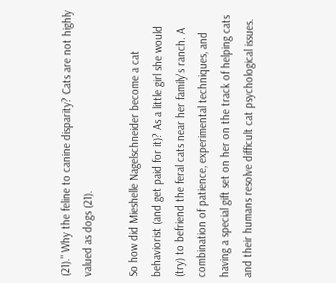(21)." Why the feline to canine disparity? Cats are not highly valued as dogs (21).

So how did Mieshelle Nagelschneider become a cat behaviorist (and get paid for it)? As a little girl she would (try) to befriend the feral cats near her family's ranch. A combination of patience, experimental techniques, and having a special gift set on her on the track of helping cats and their humans resolve difficult cat psychological issues.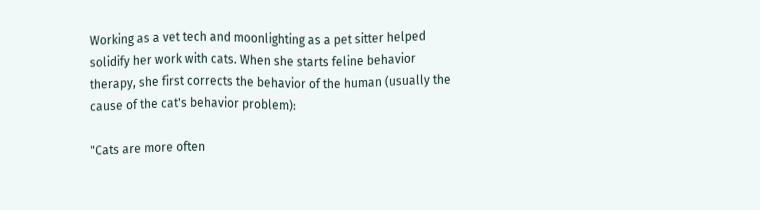Working as a vet tech and moonlighting as a pet sitter helped solidify her work with cats. When she starts feline behavior therapy, she first corrects the behavior of the human (usually the cause of the cat's behavior problem):

"Cats are more often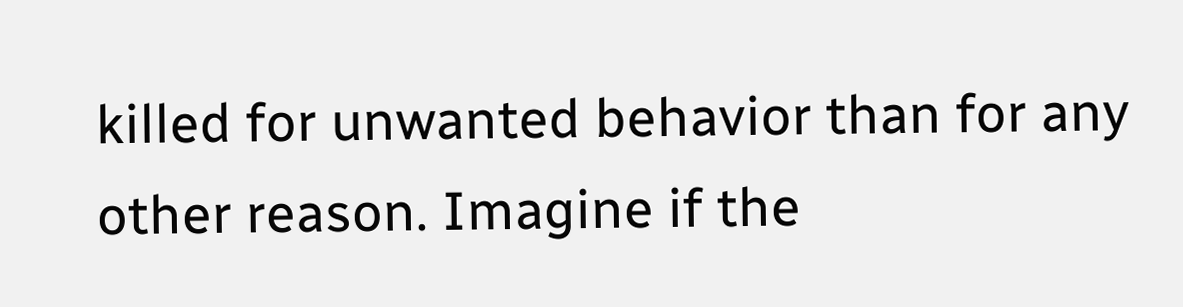killed for unwanted behavior than for any other reason. Imagine if the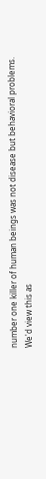number one killer of human beings was not disease but behavioral problems. We'd view this as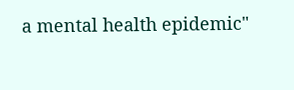a mental health epidemic"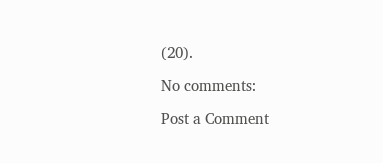(20).

No comments:

Post a Comment